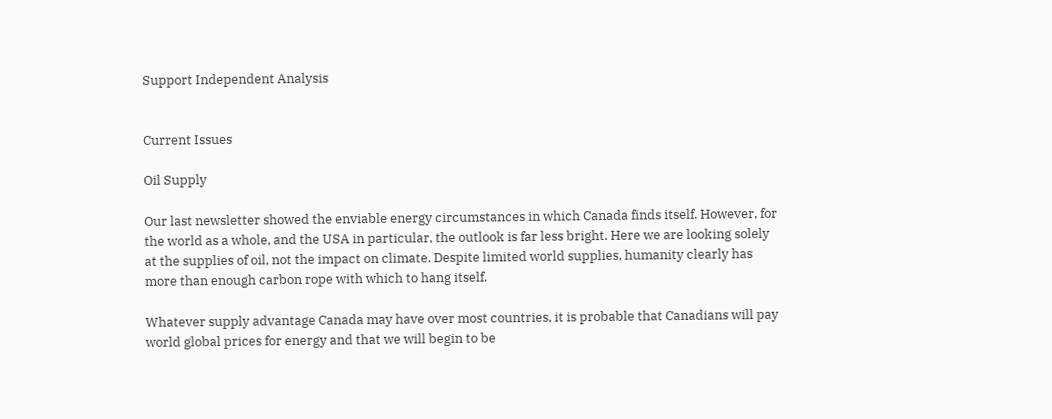Support Independent Analysis


Current Issues

Oil Supply

Our last newsletter showed the enviable energy circumstances in which Canada finds itself. However, for the world as a whole, and the USA in particular, the outlook is far less bright. Here we are looking solely at the supplies of oil, not the impact on climate. Despite limited world supplies, humanity clearly has more than enough carbon rope with which to hang itself.

Whatever supply advantage Canada may have over most countries, it is probable that Canadians will pay world global prices for energy and that we will begin to be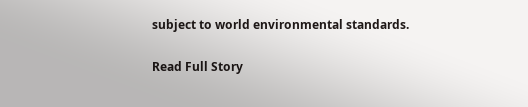subject to world environmental standards.

Read Full Story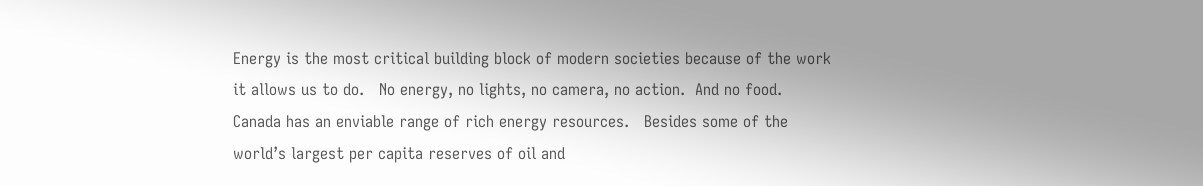Energy is the most critical building block of modern societies because of the work it allows us to do.   No energy, no lights, no camera, no action.  And no food.
Canada has an enviable range of rich energy resources.   Besides some of the world’s largest per capita reserves of oil and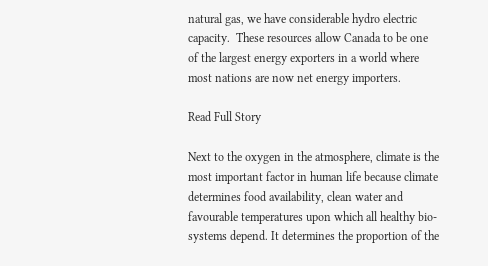natural gas, we have considerable hydro electric capacity.  These resources allow Canada to be one of the largest energy exporters in a world where most nations are now net energy importers.

Read Full Story

Next to the oxygen in the atmosphere, climate is the most important factor in human life because climate determines food availability, clean water and favourable temperatures upon which all healthy bio-systems depend. It determines the proportion of the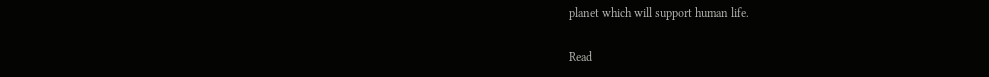planet which will support human life.

Read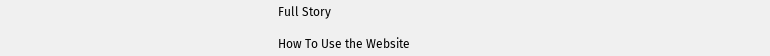Full Story

How To Use the Website